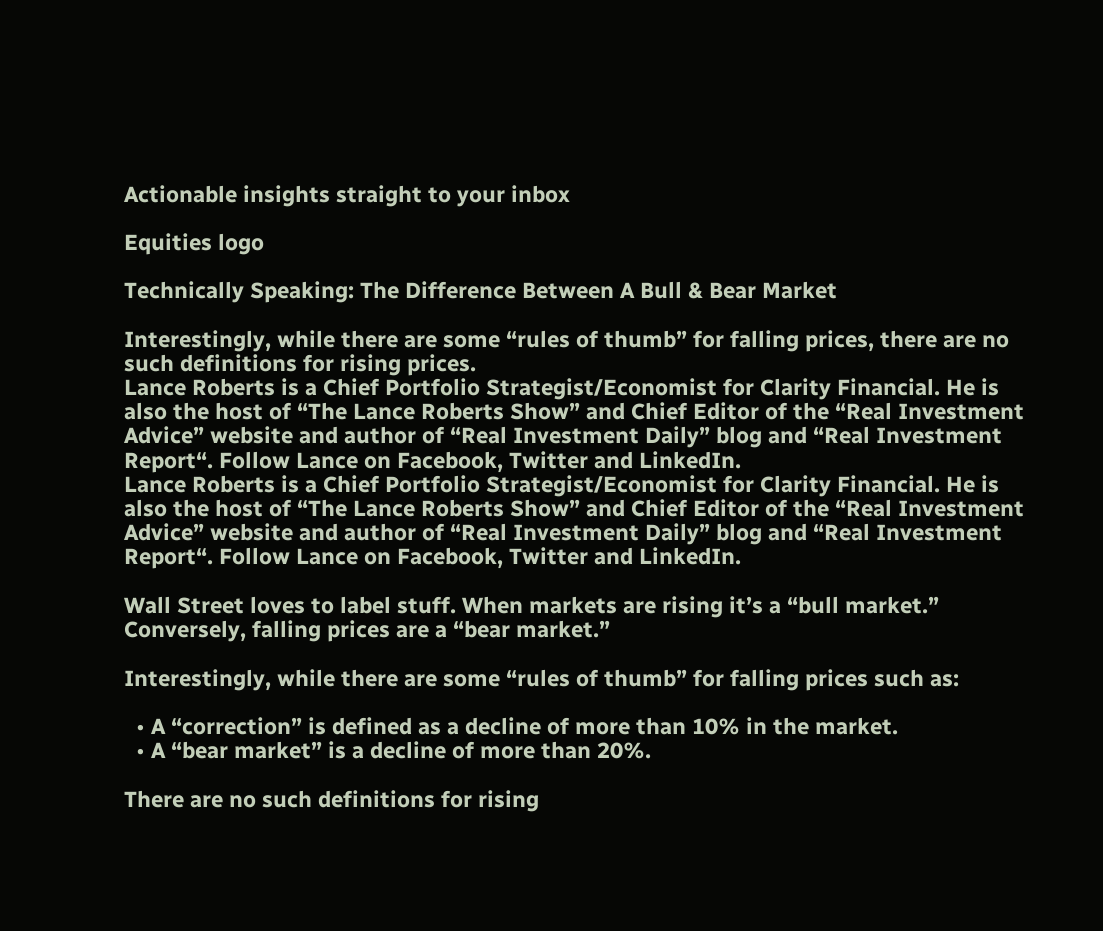Actionable insights straight to your inbox

Equities logo

Technically Speaking: The Difference Between A Bull & Bear Market

Interestingly, while there are some “rules of thumb” for falling prices, there are no such definitions for rising prices.
Lance Roberts is a Chief Portfolio Strategist/Economist for Clarity Financial. He is also the host of “The Lance Roberts Show” and Chief Editor of the “Real Investment Advice” website and author of “Real Investment Daily” blog and “Real Investment Report“. Follow Lance on Facebook, Twitter and LinkedIn.
Lance Roberts is a Chief Portfolio Strategist/Economist for Clarity Financial. He is also the host of “The Lance Roberts Show” and Chief Editor of the “Real Investment Advice” website and author of “Real Investment Daily” blog and “Real Investment Report“. Follow Lance on Facebook, Twitter and LinkedIn.

Wall Street loves to label stuff. When markets are rising it’s a “bull market.” Conversely, falling prices are a “bear market.”

Interestingly, while there are some “rules of thumb” for falling prices such as:

  • A “correction” is defined as a decline of more than 10% in the market.
  • A “bear market” is a decline of more than 20%.

There are no such definitions for rising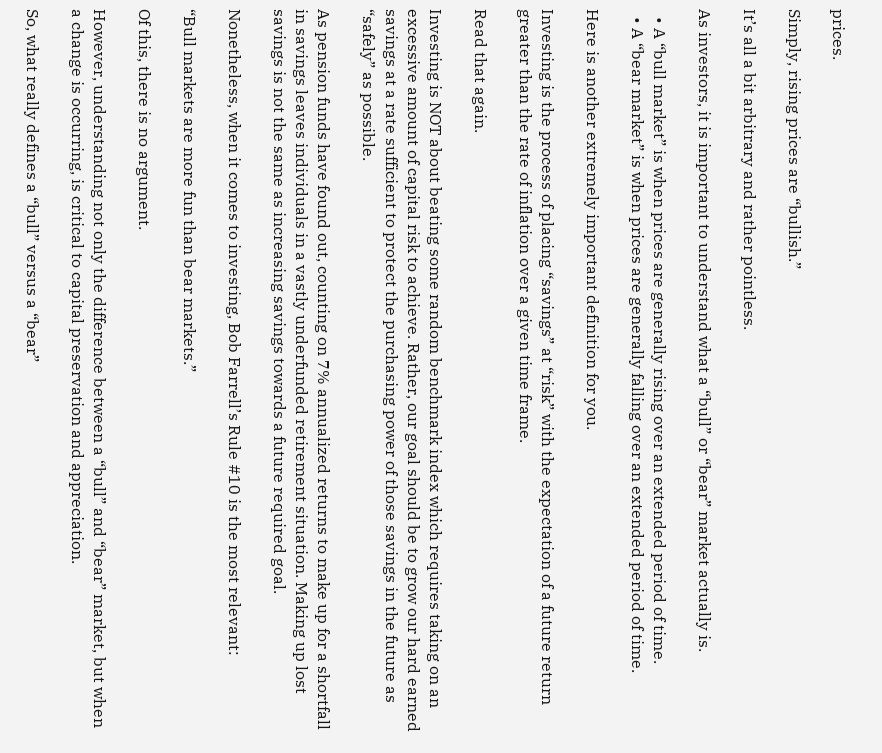prices.

Simply, rising prices are “bullish.”

It’s all a bit arbitrary and rather pointless.

As investors, it is important to understand what a “bull” or “bear” market actually is.

  • A “bull market” is when prices are generally rising over an extended period of time.
  • A “bear market” is when prices are generally falling over an extended period of time.

Here is another extremely important definition for you.

Investing is the process of placing “savings” at “risk” with the expectation of a future return greater than the rate of inflation over a given time frame.

Read that again.

Investing is NOT about beating some random benchmark index which requires taking on an excessive amount of capital risk to achieve. Rather, our goal should be to grow our hard earned savings at a rate sufficient to protect the purchasing power of those savings in the future as “safely” as possible.

As pension funds have found out, counting on 7% annualized returns to make up for a shortfall in savings leaves individuals in a vastly underfunded retirement situation. Making up lost savings is not the same as increasing savings towards a future required goal.

Nonetheless, when it comes to investing, Bob Farrell’s Rule #10 is the most relevant:

“Bull markets are more fun than bear markets.”

Of this, there is no argument.

However, understanding not only the difference between a “bull” and “bear” market, but when a change is occurring, is critical to capital preservation and appreciation.

So, what really defines a “bull” versus a “bear”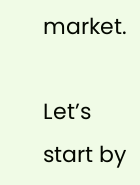market.

Let’s start by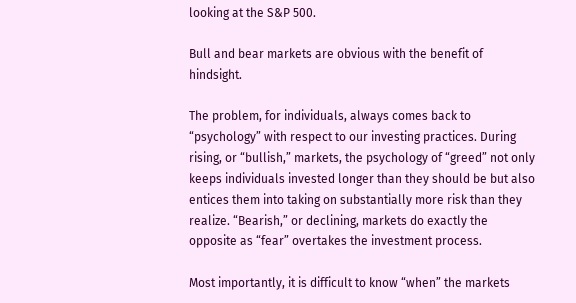looking at the S&P 500.

Bull and bear markets are obvious with the benefit of hindsight.

The problem, for individuals, always comes back to “psychology” with respect to our investing practices. During rising, or “bullish,” markets, the psychology of “greed” not only keeps individuals invested longer than they should be but also entices them into taking on substantially more risk than they realize. “Bearish,” or declining, markets do exactly the opposite as “fear” overtakes the investment process.

Most importantly, it is difficult to know “when” the markets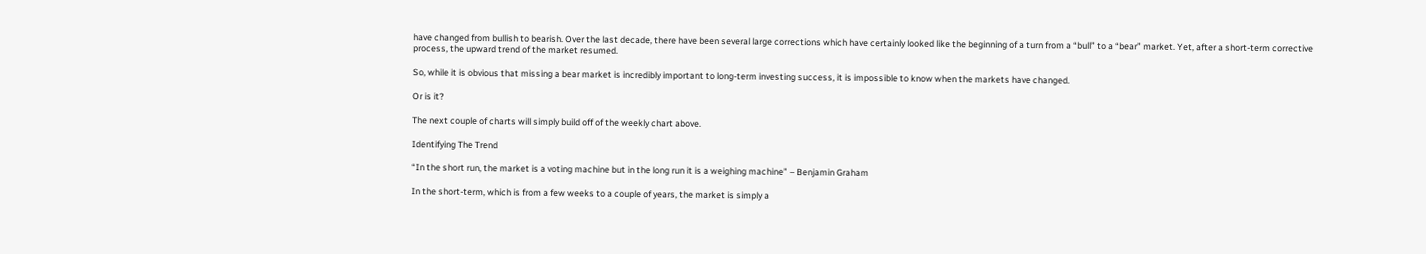have changed from bullish to bearish. Over the last decade, there have been several large corrections which have certainly looked like the beginning of a turn from a “bull” to a “bear” market. Yet, after a short-term corrective process, the upward trend of the market resumed.

So, while it is obvious that missing a bear market is incredibly important to long-term investing success, it is impossible to know when the markets have changed.

Or is it?

The next couple of charts will simply build off of the weekly chart above.

Identifying The Trend

“In the short run, the market is a voting machine but in the long run it is a weighing machine” – Benjamin Graham

In the short-term, which is from a few weeks to a couple of years, the market is simply a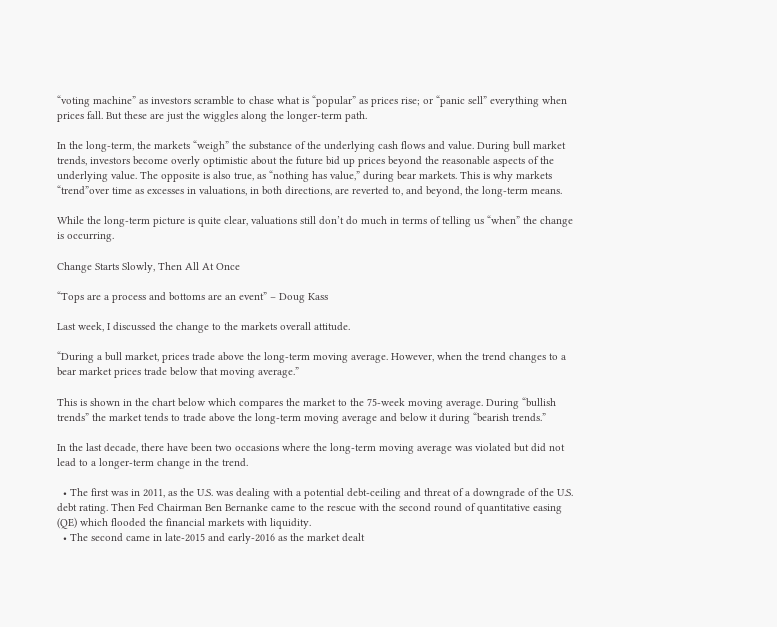“voting machine” as investors scramble to chase what is “popular” as prices rise; or “panic sell” everything when prices fall. But these are just the wiggles along the longer-term path.

In the long-term, the markets “weigh” the substance of the underlying cash flows and value. During bull market trends, investors become overly optimistic about the future bid up prices beyond the reasonable aspects of the underlying value. The opposite is also true, as “nothing has value,” during bear markets. This is why markets “trend”over time as excesses in valuations, in both directions, are reverted to, and beyond, the long-term means.

While the long-term picture is quite clear, valuations still don’t do much in terms of telling us “when” the change is occurring.

Change Starts Slowly, Then All At Once

“Tops are a process and bottoms are an event” – Doug Kass

Last week, I discussed the change to the markets overall attitude.

“During a bull market, prices trade above the long-term moving average. However, when the trend changes to a bear market prices trade below that moving average.”

This is shown in the chart below which compares the market to the 75-week moving average. During “bullish trends” the market tends to trade above the long-term moving average and below it during “bearish trends.”

In the last decade, there have been two occasions where the long-term moving average was violated but did not lead to a longer-term change in the trend.

  • The first was in 2011, as the U.S. was dealing with a potential debt-ceiling and threat of a downgrade of the U.S. debt rating. Then Fed Chairman Ben Bernanke came to the rescue with the second round of quantitative easing (QE) which flooded the financial markets with liquidity.
  • The second came in late-2015 and early-2016 as the market dealt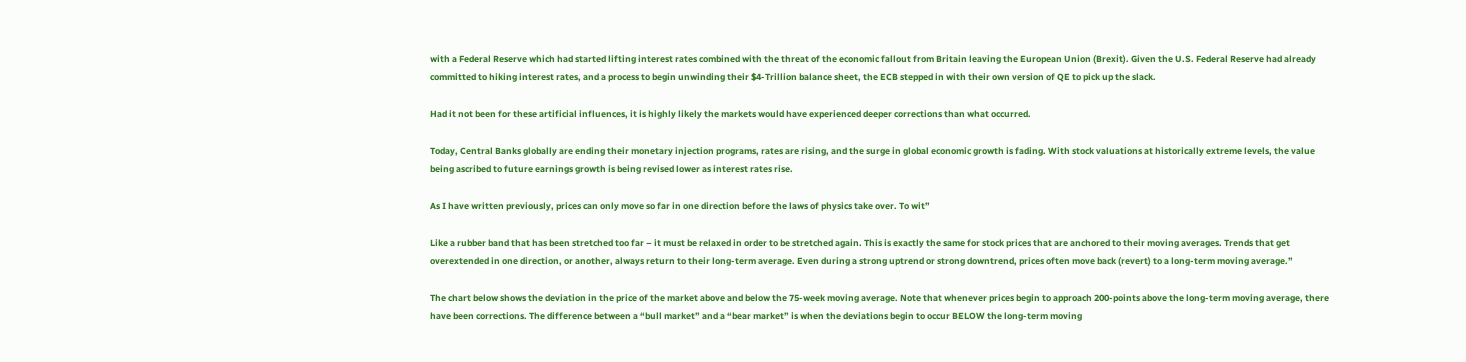with a Federal Reserve which had started lifting interest rates combined with the threat of the economic fallout from Britain leaving the European Union (Brexit). Given the U.S. Federal Reserve had already committed to hiking interest rates, and a process to begin unwinding their $4-Trillion balance sheet, the ECB stepped in with their own version of QE to pick up the slack.

Had it not been for these artificial influences, it is highly likely the markets would have experienced deeper corrections than what occurred.

Today, Central Banks globally are ending their monetary injection programs, rates are rising, and the surge in global economic growth is fading. With stock valuations at historically extreme levels, the value being ascribed to future earnings growth is being revised lower as interest rates rise.

As I have written previously, prices can only move so far in one direction before the laws of physics take over. To wit”

Like a rubber band that has been stretched too far – it must be relaxed in order to be stretched again. This is exactly the same for stock prices that are anchored to their moving averages. Trends that get overextended in one direction, or another, always return to their long-term average. Even during a strong uptrend or strong downtrend, prices often move back (revert) to a long-term moving average.”

The chart below shows the deviation in the price of the market above and below the 75-week moving average. Note that whenever prices begin to approach 200-points above the long-term moving average, there have been corrections. The difference between a “bull market” and a “bear market” is when the deviations begin to occur BELOW the long-term moving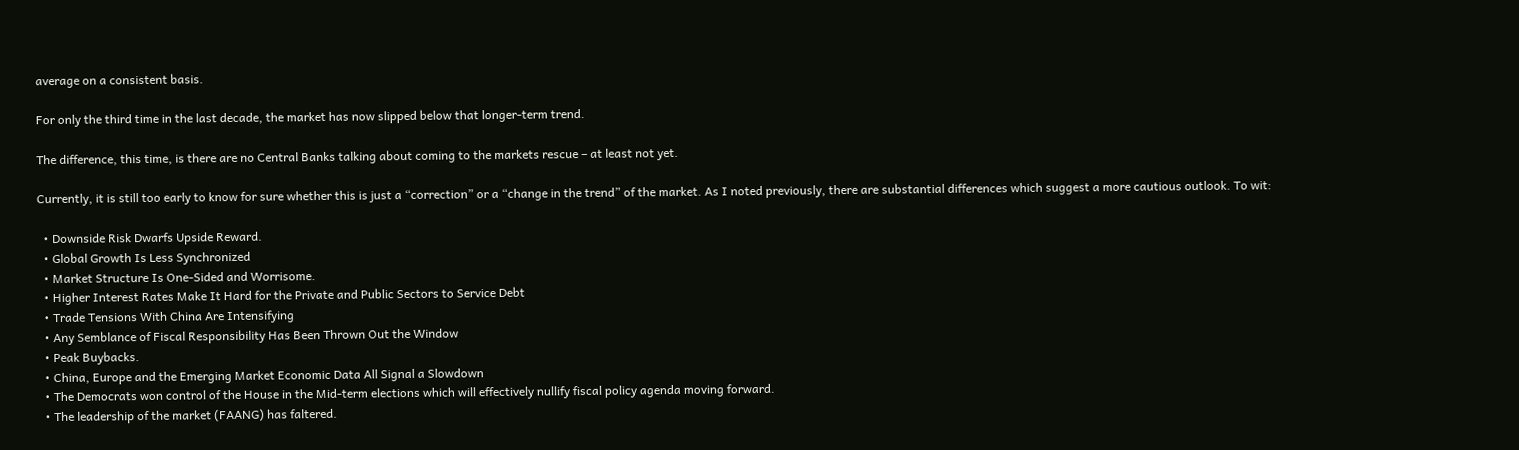average on a consistent basis.

For only the third time in the last decade, the market has now slipped below that longer-term trend.

The difference, this time, is there are no Central Banks talking about coming to the markets rescue – at least not yet.

Currently, it is still too early to know for sure whether this is just a “correction” or a “change in the trend” of the market. As I noted previously, there are substantial differences which suggest a more cautious outlook. To wit:

  • Downside Risk Dwarfs Upside Reward.
  • Global Growth Is Less Synchronized
  • Market Structure Is One-Sided and Worrisome.
  • Higher Interest Rates Make It Hard for the Private and Public Sectors to Service Debt
  • Trade Tensions With China Are Intensifying
  • Any Semblance of Fiscal Responsibility Has Been Thrown Out the Window
  • Peak Buybacks.
  • China, Europe and the Emerging Market Economic Data All Signal a Slowdown
  • The Democrats won control of the House in the Mid-term elections which will effectively nullify fiscal policy agenda moving forward.
  • The leadership of the market (FAANG) has faltered.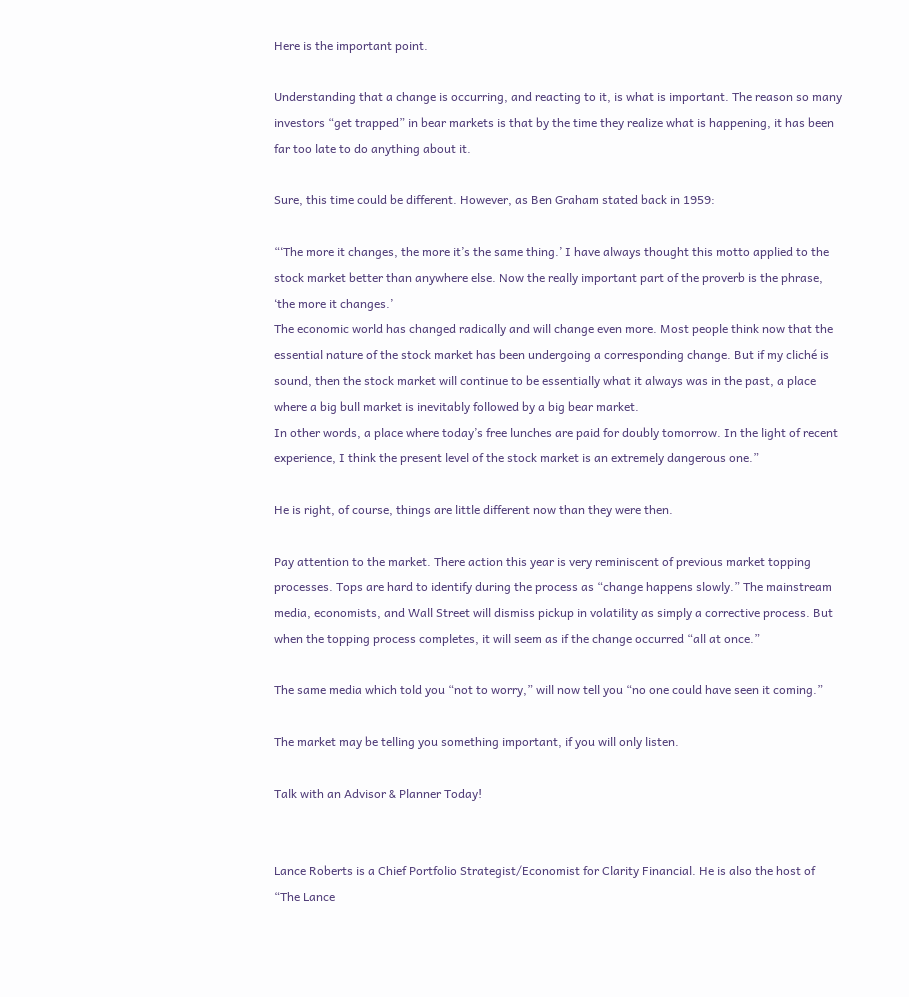Here is the important point.

Understanding that a change is occurring, and reacting to it, is what is important. The reason so many investors “get trapped” in bear markets is that by the time they realize what is happening, it has been far too late to do anything about it.

Sure, this time could be different. However, as Ben Graham stated back in 1959:

“‘The more it changes, the more it’s the same thing.’ I have always thought this motto applied to the stock market better than anywhere else. Now the really important part of the proverb is the phrase, ‘the more it changes.’
The economic world has changed radically and will change even more. Most people think now that the essential nature of the stock market has been undergoing a corresponding change. But if my cliché is sound, then the stock market will continue to be essentially what it always was in the past, a place where a big bull market is inevitably followed by a big bear market.
In other words, a place where today’s free lunches are paid for doubly tomorrow. In the light of recent experience, I think the present level of the stock market is an extremely dangerous one.”

He is right, of course, things are little different now than they were then.

Pay attention to the market. There action this year is very reminiscent of previous market topping processes. Tops are hard to identify during the process as “change happens slowly.” The mainstream media, economists, and Wall Street will dismiss pickup in volatility as simply a corrective process. But when the topping process completes, it will seem as if the change occurred “all at once.”

The same media which told you “not to worry,” will now tell you “no one could have seen it coming.”

The market may be telling you something important, if you will only listen.

Talk with an Advisor & Planner Today!


Lance Roberts is a Chief Portfolio Strategist/Economist for Clarity Financial. He is also the host of “The Lance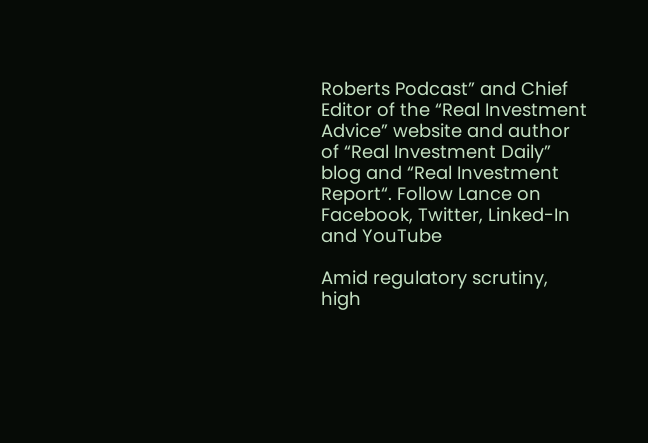Roberts Podcast” and Chief Editor of the “Real Investment Advice” website and author of “Real Investment Daily” blog and “Real Investment Report“. Follow Lance on Facebook, Twitter, Linked-In and YouTube

Amid regulatory scrutiny, high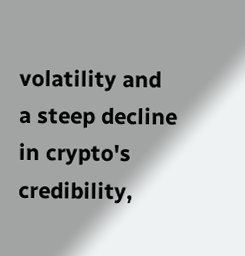volatility and a steep decline in crypto's credibility,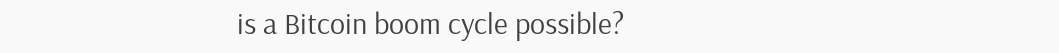is a Bitcoin boom cycle possible?